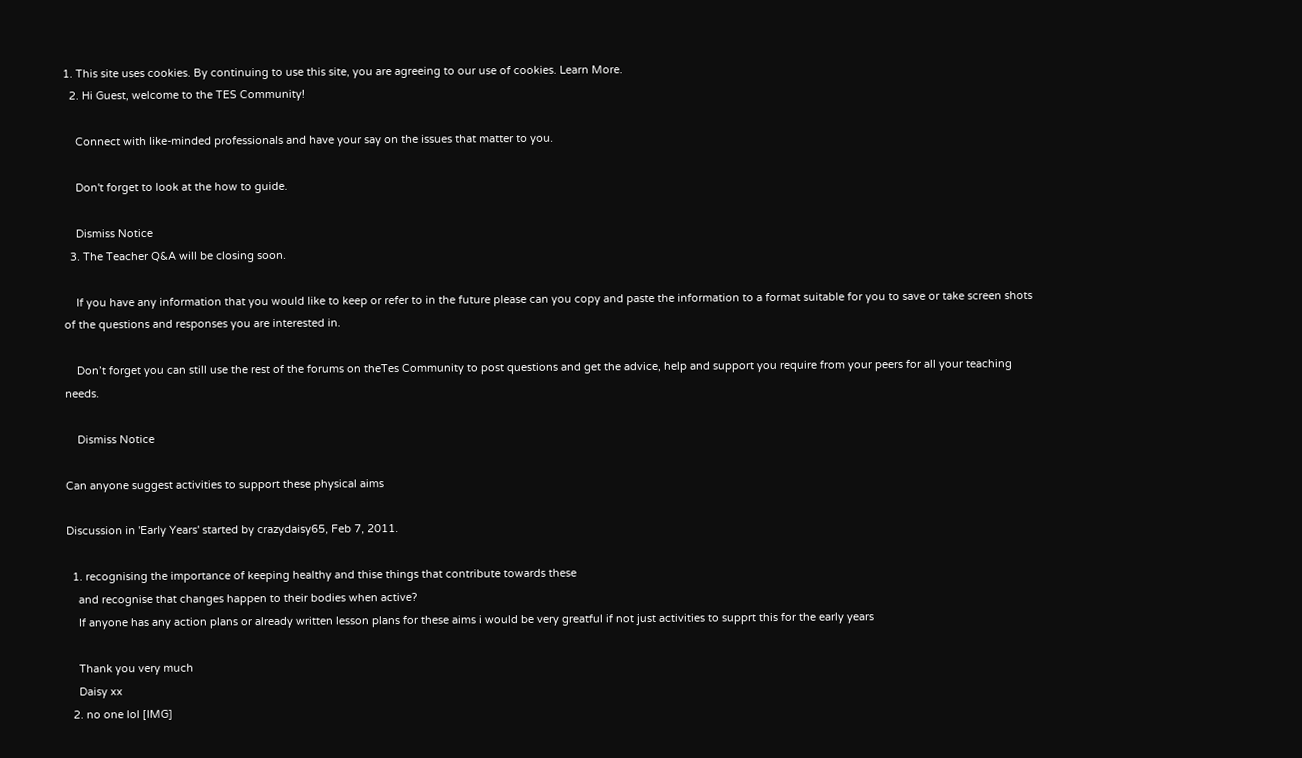1. This site uses cookies. By continuing to use this site, you are agreeing to our use of cookies. Learn More.
  2. Hi Guest, welcome to the TES Community!

    Connect with like-minded professionals and have your say on the issues that matter to you.

    Don't forget to look at the how to guide.

    Dismiss Notice
  3. The Teacher Q&A will be closing soon.

    If you have any information that you would like to keep or refer to in the future please can you copy and paste the information to a format suitable for you to save or take screen shots of the questions and responses you are interested in.

    Don’t forget you can still use the rest of the forums on theTes Community to post questions and get the advice, help and support you require from your peers for all your teaching needs.

    Dismiss Notice

Can anyone suggest activities to support these physical aims

Discussion in 'Early Years' started by crazydaisy65, Feb 7, 2011.

  1. recognising the importance of keeping healthy and thise things that contribute towards these
    and recognise that changes happen to their bodies when active?
    If anyone has any action plans or already written lesson plans for these aims i would be very greatful if not just activities to supprt this for the early years

    Thank you very much
    Daisy xx
  2. no one lol [IMG]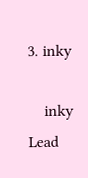3. inky

    inky Lead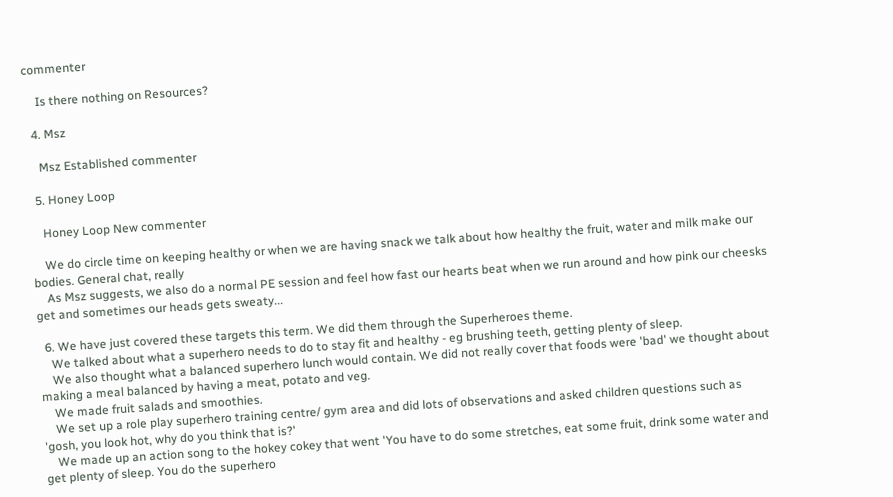commenter

    Is there nothing on Resources?

  4. Msz

    Msz Established commenter

  5. Honey Loop

    Honey Loop New commenter

    We do circle time on keeping healthy or when we are having snack we talk about how healthy the fruit, water and milk make our bodies. General chat, really
    As Msz suggests, we also do a normal PE session and feel how fast our hearts beat when we run around and how pink our cheesks get and sometimes our heads gets sweaty...

  6. We have just covered these targets this term. We did them through the Superheroes theme.
    We talked about what a superhero needs to do to stay fit and healthy - eg brushing teeth, getting plenty of sleep.
    We also thought what a balanced superhero lunch would contain. We did not really cover that foods were 'bad' we thought about making a meal balanced by having a meat, potato and veg.
    We made fruit salads and smoothies.
    We set up a role play superhero training centre/ gym area and did lots of observations and asked children questions such as 'gosh, you look hot, why do you think that is?'
    We made up an action song to the hokey cokey that went 'You have to do some stretches, eat some fruit, drink some water and get plenty of sleep. You do the superhero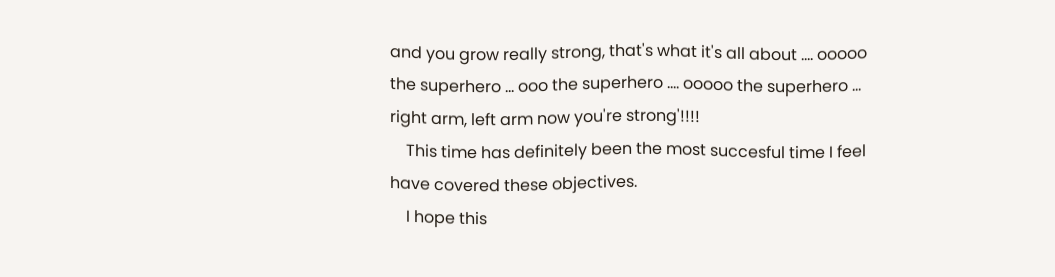and you grow really strong, that's what it's all about .... ooooo the superhero ... ooo the superhero .... ooooo the superhero ... right arm, left arm now you're strong'!!!!
    This time has definitely been the most succesful time I feel have covered these objectives.
    I hope this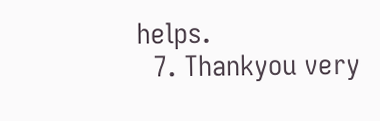helps.
  7. Thankyou very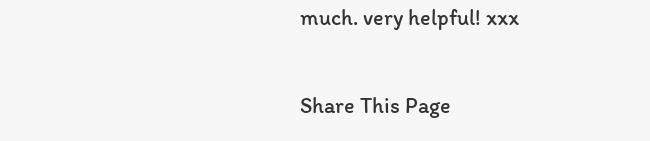much. very helpful! xxx

Share This Page